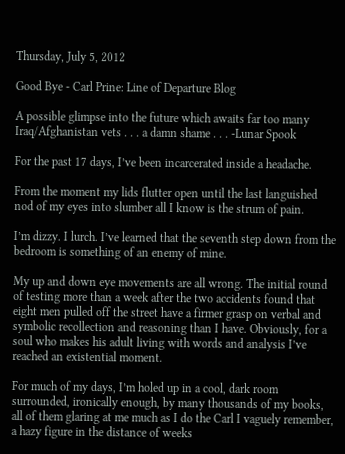Thursday, July 5, 2012

Good Bye - Carl Prine: Line of Departure Blog

A possible glimpse into the future which awaits far too many Iraq/Afghanistan vets . . . a damn shame . . . -Lunar Spook

For the past 17 days, I’ve been incarcerated inside a headache.

From the moment my lids flutter open until the last languished nod of my eyes into slumber all I know is the strum of pain.

I’m dizzy. I lurch. I’ve learned that the seventh step down from the bedroom is something of an enemy of mine.

My up and down eye movements are all wrong. The initial round of testing more than a week after the two accidents found that eight men pulled off the street have a firmer grasp on verbal and symbolic recollection and reasoning than I have. Obviously, for a soul who makes his adult living with words and analysis I’ve reached an existential moment.

For much of my days, I’m holed up in a cool, dark room surrounded, ironically enough, by many thousands of my books, all of them glaring at me much as I do the Carl I vaguely remember, a hazy figure in the distance of weeks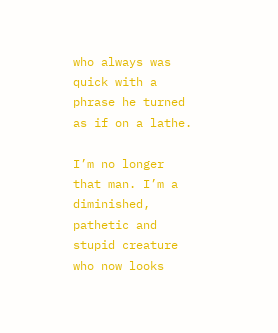who always was quick with a phrase he turned as if on a lathe.

I’m no longer that man. I’m a diminished, pathetic and stupid creature who now looks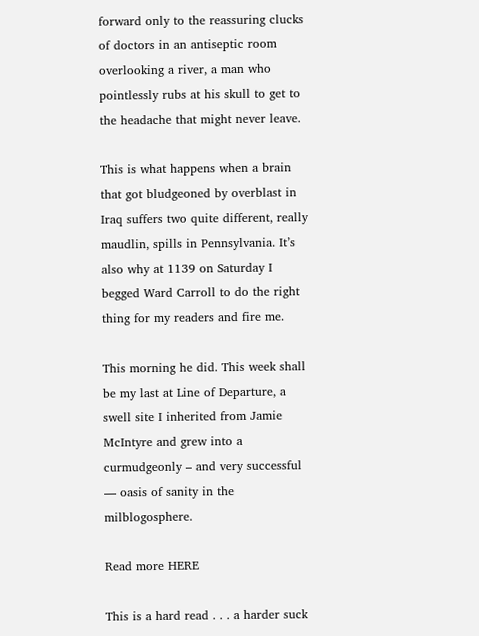forward only to the reassuring clucks of doctors in an antiseptic room overlooking a river, a man who pointlessly rubs at his skull to get to the headache that might never leave.

This is what happens when a brain that got bludgeoned by overblast in Iraq suffers two quite different, really maudlin, spills in Pennsylvania. It’s also why at 1139 on Saturday I begged Ward Carroll to do the right thing for my readers and fire me.

This morning he did. This week shall be my last at Line of Departure, a swell site I inherited from Jamie McIntyre and grew into a curmudgeonly – and very successful — oasis of sanity in the milblogosphere.

Read more HERE

This is a hard read . . . a harder suck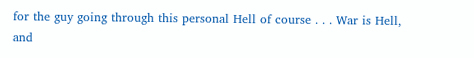for the guy going through this personal Hell of course . . . War is Hell, and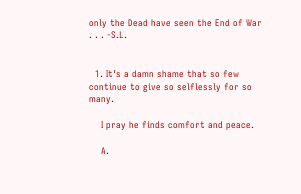only the Dead have seen the End of War . . . -S.L.


  1. It's a damn shame that so few continue to give so selflessly for so many.

    I pray he finds comfort and peace.

    A.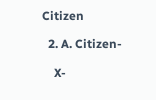Citizen

  2. A. Citizen-

    X-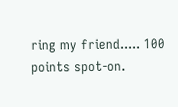ring my friend..... 100 points spot-on.